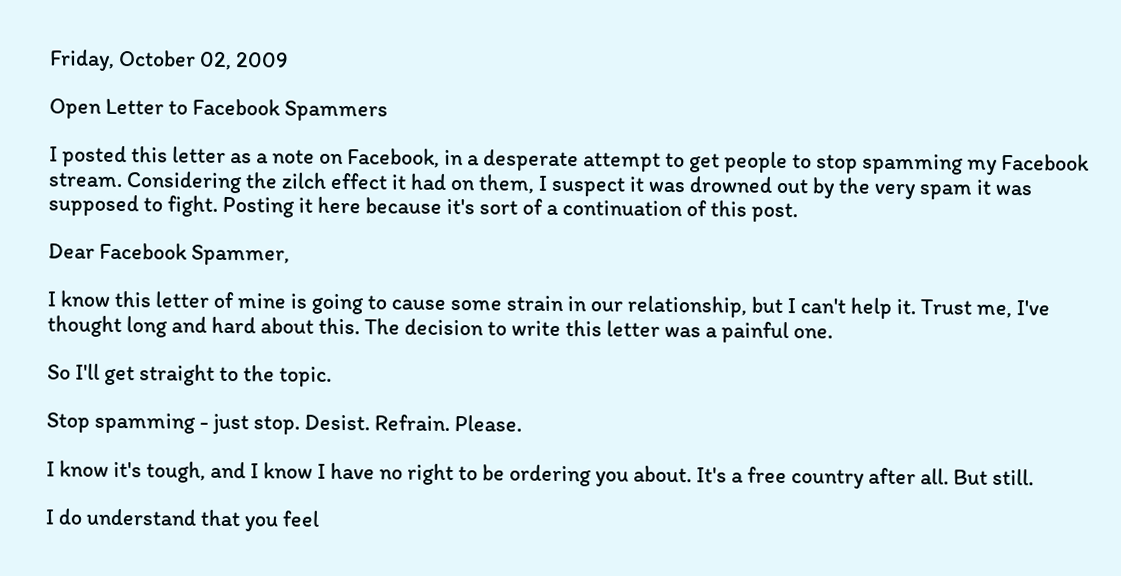Friday, October 02, 2009

Open Letter to Facebook Spammers

I posted this letter as a note on Facebook, in a desperate attempt to get people to stop spamming my Facebook stream. Considering the zilch effect it had on them, I suspect it was drowned out by the very spam it was supposed to fight. Posting it here because it's sort of a continuation of this post.

Dear Facebook Spammer,

I know this letter of mine is going to cause some strain in our relationship, but I can't help it. Trust me, I've thought long and hard about this. The decision to write this letter was a painful one.

So I'll get straight to the topic.

Stop spamming - just stop. Desist. Refrain. Please.

I know it's tough, and I know I have no right to be ordering you about. It's a free country after all. But still.

I do understand that you feel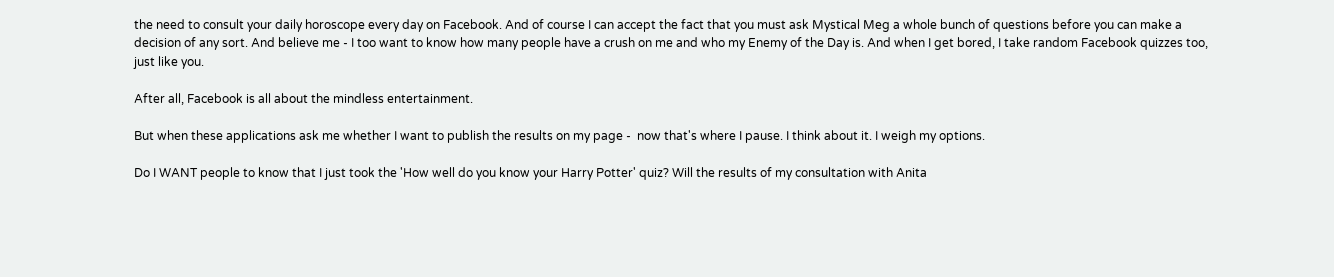the need to consult your daily horoscope every day on Facebook. And of course I can accept the fact that you must ask Mystical Meg a whole bunch of questions before you can make a decision of any sort. And believe me - I too want to know how many people have a crush on me and who my Enemy of the Day is. And when I get bored, I take random Facebook quizzes too, just like you.

After all, Facebook is all about the mindless entertainment.

But when these applications ask me whether I want to publish the results on my page -  now that's where I pause. I think about it. I weigh my options.

Do I WANT people to know that I just took the 'How well do you know your Harry Potter' quiz? Will the results of my consultation with Anita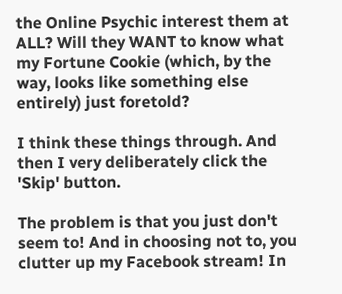the Online Psychic interest them at ALL? Will they WANT to know what my Fortune Cookie (which, by the way, looks like something else entirely) just foretold?

I think these things through. And then I very deliberately click the 'Skip' button.

The problem is that you just don't seem to! And in choosing not to, you clutter up my Facebook stream! In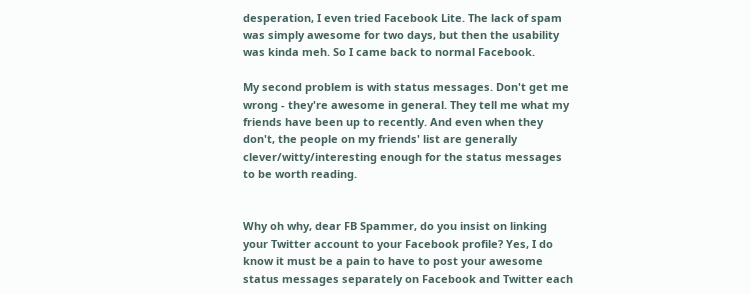desperation, I even tried Facebook Lite. The lack of spam was simply awesome for two days, but then the usability was kinda meh. So I came back to normal Facebook.

My second problem is with status messages. Don't get me wrong - they're awesome in general. They tell me what my friends have been up to recently. And even when they don't, the people on my friends' list are generally clever/witty/interesting enough for the status messages to be worth reading.


Why oh why, dear FB Spammer, do you insist on linking  your Twitter account to your Facebook profile? Yes, I do know it must be a pain to have to post your awesome status messages separately on Facebook and Twitter each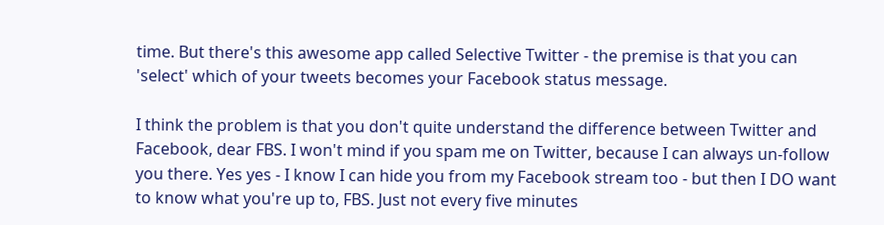time. But there's this awesome app called Selective Twitter - the premise is that you can 'select' which of your tweets becomes your Facebook status message.

I think the problem is that you don't quite understand the difference between Twitter and Facebook, dear FBS. I won't mind if you spam me on Twitter, because I can always un-follow you there. Yes yes - I know I can hide you from my Facebook stream too - but then I DO want to know what you're up to, FBS. Just not every five minutes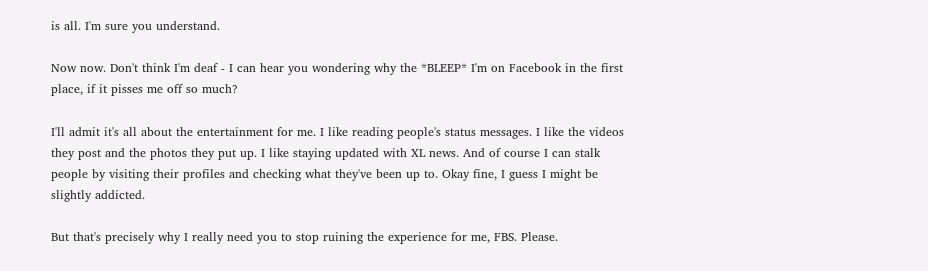is all. I'm sure you understand.

Now now. Don't think I'm deaf - I can hear you wondering why the *BLEEP* I'm on Facebook in the first place, if it pisses me off so much?

I'll admit it's all about the entertainment for me. I like reading people's status messages. I like the videos they post and the photos they put up. I like staying updated with XL news. And of course I can stalk people by visiting their profiles and checking what they've been up to. Okay fine, I guess I might be slightly addicted.

But that's precisely why I really need you to stop ruining the experience for me, FBS. Please.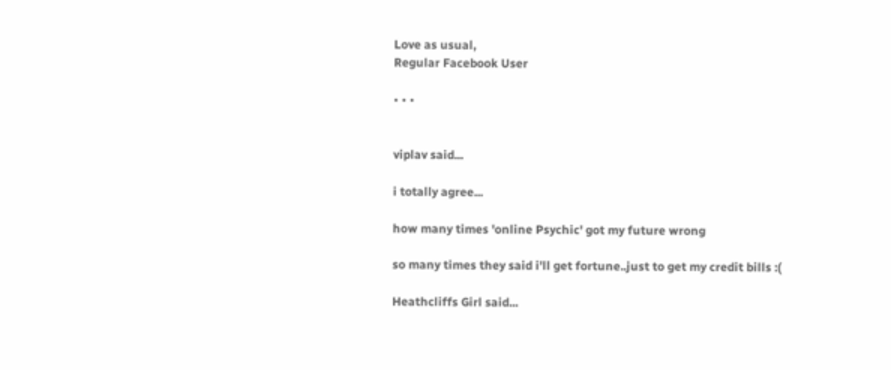Love as usual,
Regular Facebook User

• • •


viplav said...

i totally agree...

how many times 'online Psychic' got my future wrong

so many times they said i'll get fortune..just to get my credit bills :(

Heathcliffs Girl said...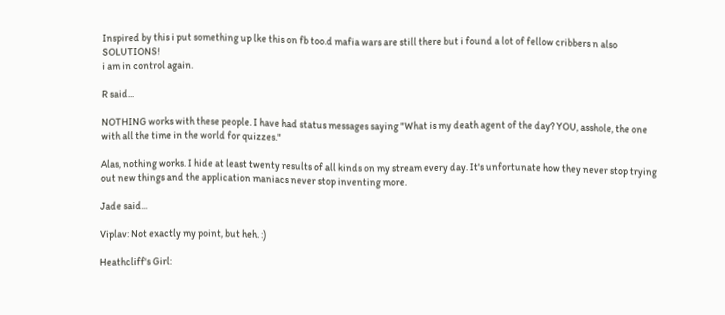Inspired by this i put something up lke this on fb too.d mafia wars are still there but i found a lot of fellow cribbers n also SOLUTIONS!
i am in control again.

R said...

NOTHING works with these people. I have had status messages saying "What is my death agent of the day? YOU, asshole, the one with all the time in the world for quizzes."

Alas, nothing works. I hide at least twenty results of all kinds on my stream every day. It's unfortunate how they never stop trying out new things and the application maniacs never stop inventing more.

Jade said...

Viplav: Not exactly my point, but heh. :)

Heathcliff's Girl: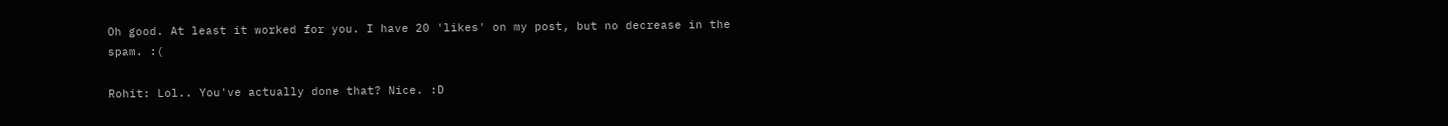Oh good. At least it worked for you. I have 20 'likes' on my post, but no decrease in the spam. :(

Rohit: Lol.. You've actually done that? Nice. :D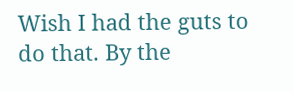Wish I had the guts to do that. By the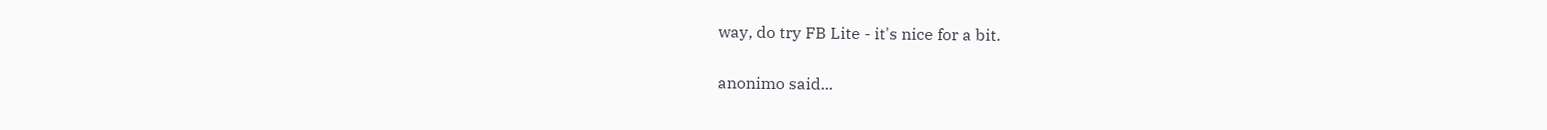way, do try FB Lite - it's nice for a bit.

anonimo said...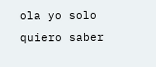ola yo solo quiero saber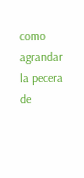como agrandar la pecera de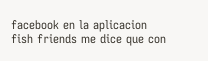facebook en la aplicacion fish friends me dice que con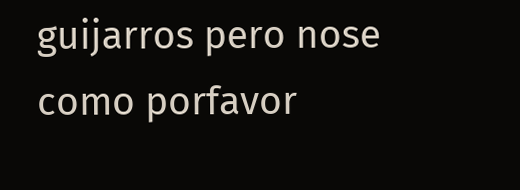guijarros pero nose como porfavor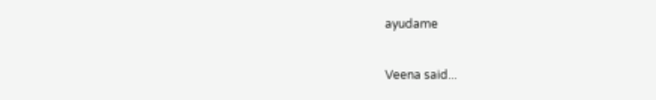ayudame

Veena said...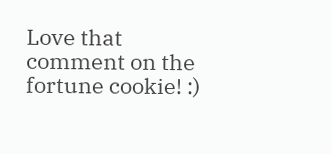Love that comment on the fortune cookie! :)